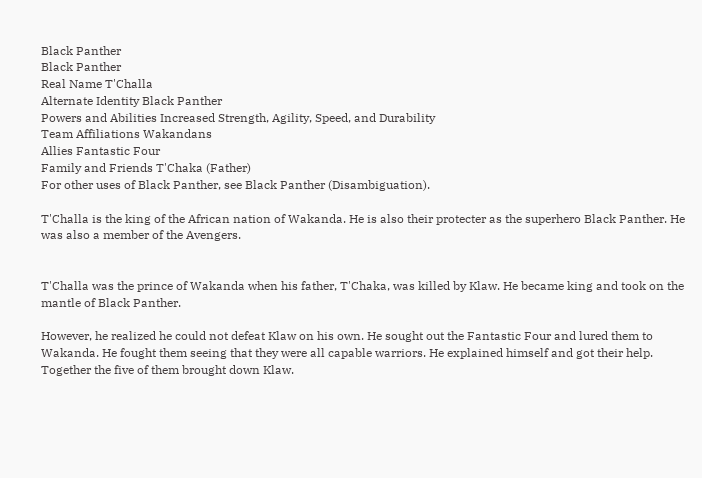Black Panther
Black Panther
Real Name T'Challa
Alternate Identity Black Panther
Powers and Abilities Increased Strength, Agility, Speed, and Durability
Team Affiliations Wakandans
Allies Fantastic Four
Family and Friends T'Chaka (Father)
For other uses of Black Panther, see Black Panther (Disambiguation).

T'Challa is the king of the African nation of Wakanda. He is also their protecter as the superhero Black Panther. He was also a member of the Avengers.


T'Challa was the prince of Wakanda when his father, T'Chaka, was killed by Klaw. He became king and took on the mantle of Black Panther.

However, he realized he could not defeat Klaw on his own. He sought out the Fantastic Four and lured them to Wakanda. He fought them seeing that they were all capable warriors. He explained himself and got their help. Together the five of them brought down Klaw.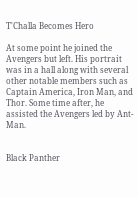T'Challa Becomes Hero

At some point he joined the Avengers but left. His portrait was in a hall along with several other notable members such as Captain America, Iron Man, and Thor. Some time after, he assisted the Avengers led by Ant-Man.


Black Panther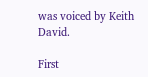was voiced by Keith David.

First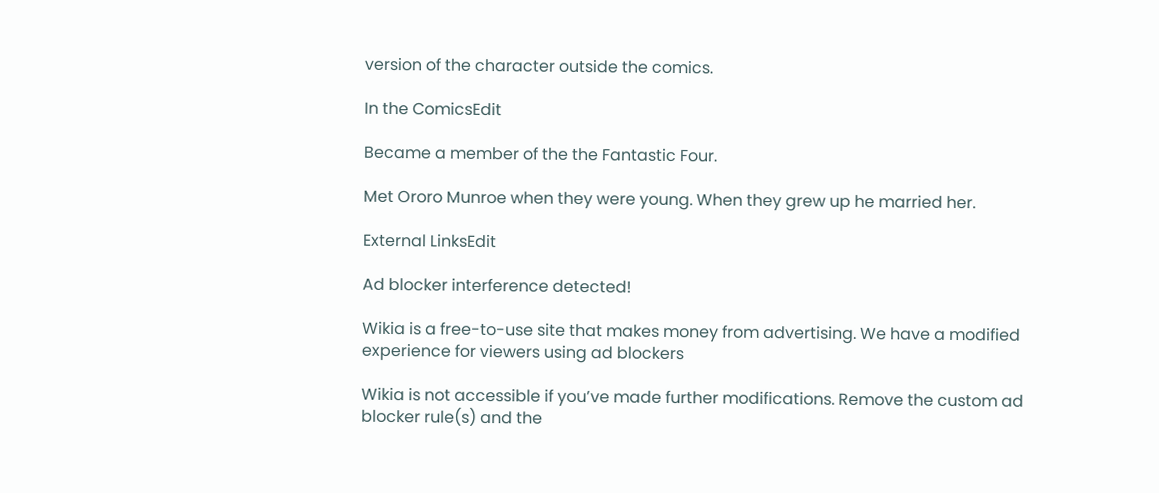version of the character outside the comics.

In the ComicsEdit

Became a member of the the Fantastic Four.

Met Ororo Munroe when they were young. When they grew up he married her.

External LinksEdit

Ad blocker interference detected!

Wikia is a free-to-use site that makes money from advertising. We have a modified experience for viewers using ad blockers

Wikia is not accessible if you’ve made further modifications. Remove the custom ad blocker rule(s) and the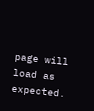page will load as expected.